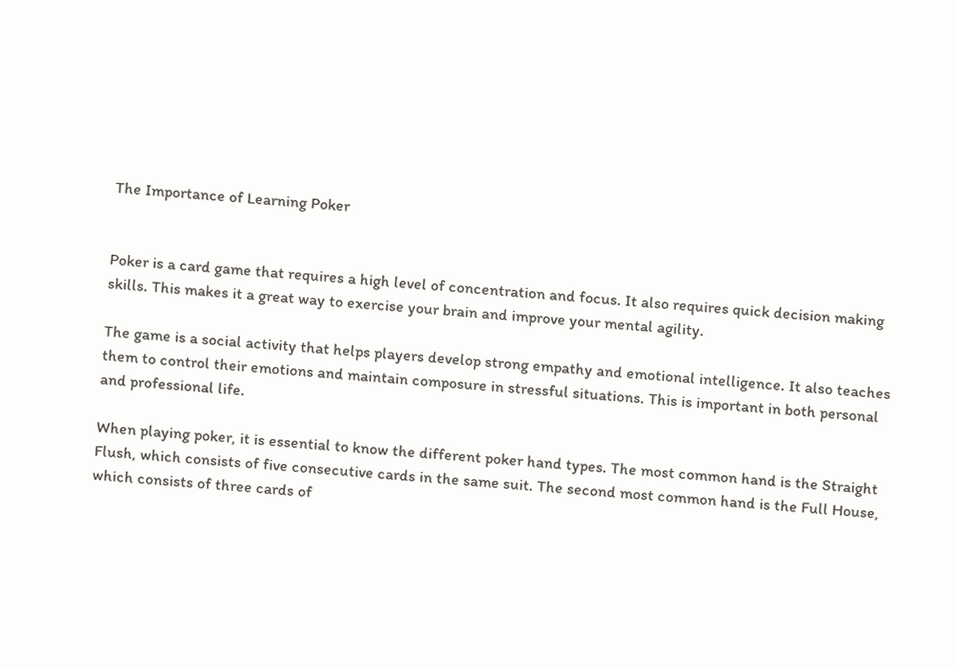The Importance of Learning Poker


Poker is a card game that requires a high level of concentration and focus. It also requires quick decision making skills. This makes it a great way to exercise your brain and improve your mental agility.

The game is a social activity that helps players develop strong empathy and emotional intelligence. It also teaches them to control their emotions and maintain composure in stressful situations. This is important in both personal and professional life.

When playing poker, it is essential to know the different poker hand types. The most common hand is the Straight Flush, which consists of five consecutive cards in the same suit. The second most common hand is the Full House, which consists of three cards of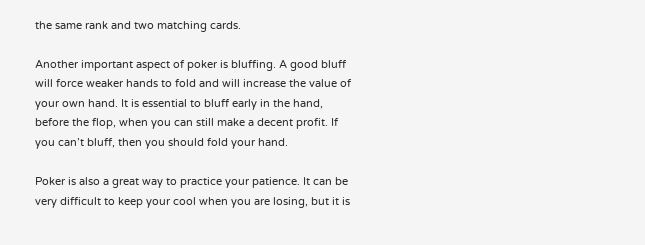the same rank and two matching cards.

Another important aspect of poker is bluffing. A good bluff will force weaker hands to fold and will increase the value of your own hand. It is essential to bluff early in the hand, before the flop, when you can still make a decent profit. If you can’t bluff, then you should fold your hand.

Poker is also a great way to practice your patience. It can be very difficult to keep your cool when you are losing, but it is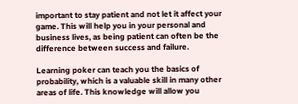important to stay patient and not let it affect your game. This will help you in your personal and business lives, as being patient can often be the difference between success and failure.

Learning poker can teach you the basics of probability, which is a valuable skill in many other areas of life. This knowledge will allow you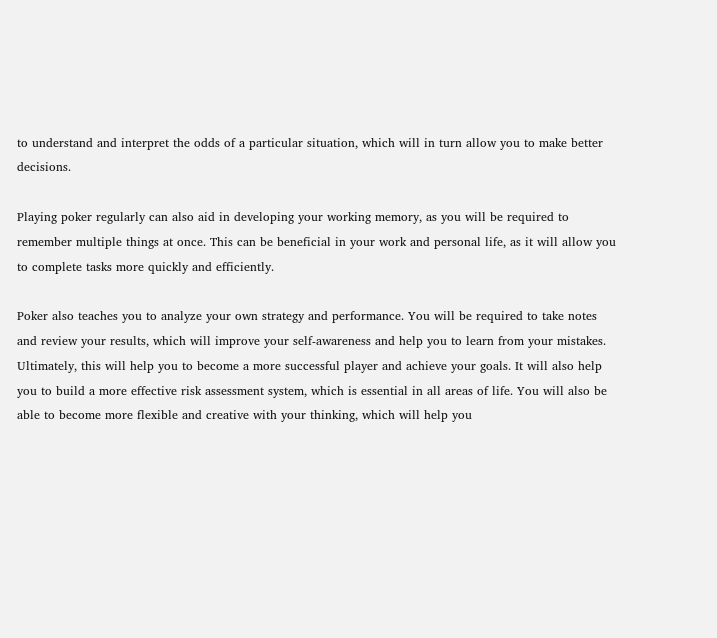to understand and interpret the odds of a particular situation, which will in turn allow you to make better decisions.

Playing poker regularly can also aid in developing your working memory, as you will be required to remember multiple things at once. This can be beneficial in your work and personal life, as it will allow you to complete tasks more quickly and efficiently.

Poker also teaches you to analyze your own strategy and performance. You will be required to take notes and review your results, which will improve your self-awareness and help you to learn from your mistakes. Ultimately, this will help you to become a more successful player and achieve your goals. It will also help you to build a more effective risk assessment system, which is essential in all areas of life. You will also be able to become more flexible and creative with your thinking, which will help you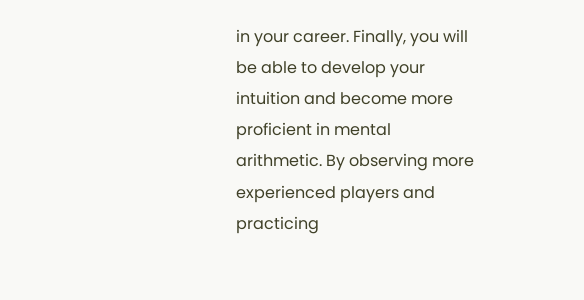in your career. Finally, you will be able to develop your intuition and become more proficient in mental arithmetic. By observing more experienced players and practicing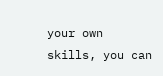your own skills, you can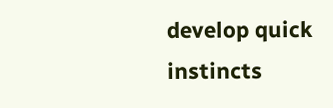develop quick instincts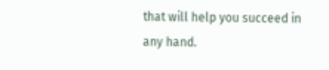that will help you succeed in any hand.